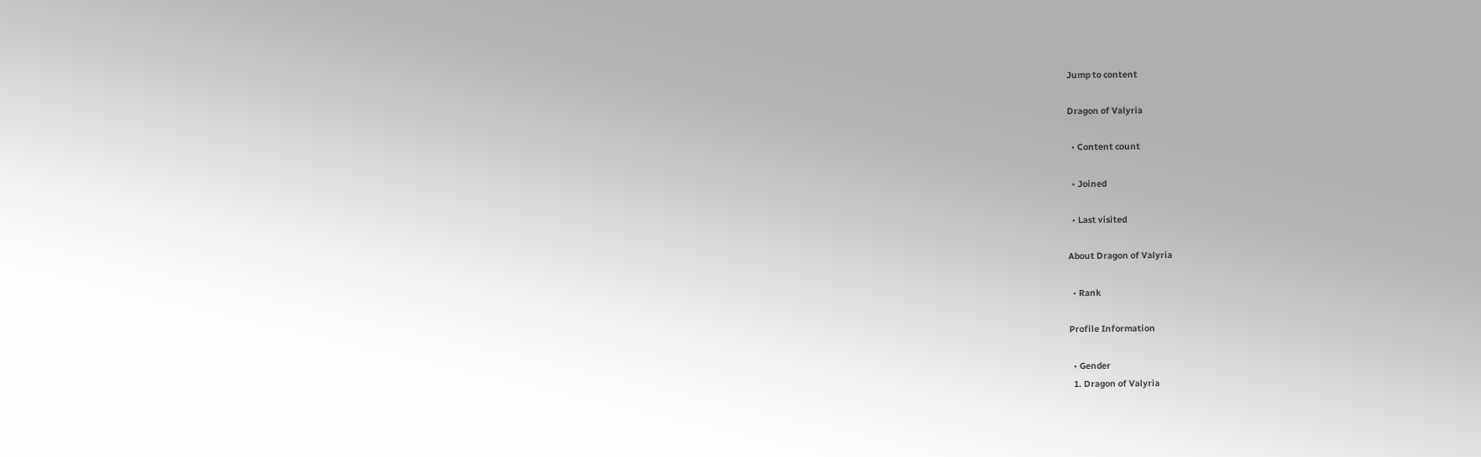Jump to content

Dragon of Valyria

  • Content count

  • Joined

  • Last visited

About Dragon of Valyria

  • Rank

Profile Information

  • Gender
  1. Dragon of Valyria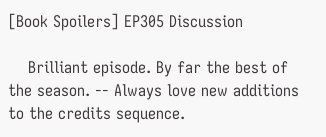[Book Spoilers] EP305 Discussion

    Brilliant episode. By far the best of the season. -- Always love new additions to the credits sequence.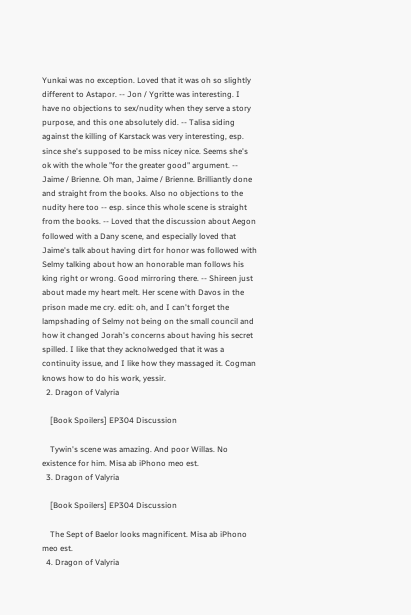Yunkai was no exception. Loved that it was oh so slightly different to Astapor. -- Jon / Ygritte was interesting. I have no objections to sex/nudity when they serve a story purpose, and this one absolutely did. -- Talisa siding against the killing of Karstack was very interesting, esp. since she's supposed to be miss nicey nice. Seems she's ok with the whole "for the greater good" argument. -- Jaime / Brienne. Oh man, Jaime / Brienne. Brilliantly done and straight from the books. Also no objections to the nudity here too -- esp. since this whole scene is straight from the books. -- Loved that the discussion about Aegon followed with a Dany scene, and especially loved that Jaime's talk about having dirt for honor was followed with Selmy talking about how an honorable man follows his king right or wrong. Good mirroring there. -- Shireen just about made my heart melt. Her scene with Davos in the prison made me cry. edit: oh, and I can't forget the lampshading of Selmy not being on the small council and how it changed Jorah's concerns about having his secret spilled. I like that they acknolwedged that it was a continuity issue, and I like how they massaged it. Cogman knows how to do his work, yessir.
  2. Dragon of Valyria

    [Book Spoilers] EP304 Discussion

    Tywin's scene was amazing. And poor Willas. No existence for him. Misa ab iPhono meo est.
  3. Dragon of Valyria

    [Book Spoilers] EP304 Discussion

    The Sept of Baelor looks magnificent. Misa ab iPhono meo est.
  4. Dragon of Valyria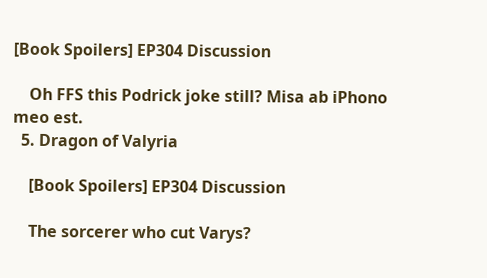[Book Spoilers] EP304 Discussion

    Oh FFS this Podrick joke still? Misa ab iPhono meo est.
  5. Dragon of Valyria

    [Book Spoilers] EP304 Discussion

    The sorcerer who cut Varys?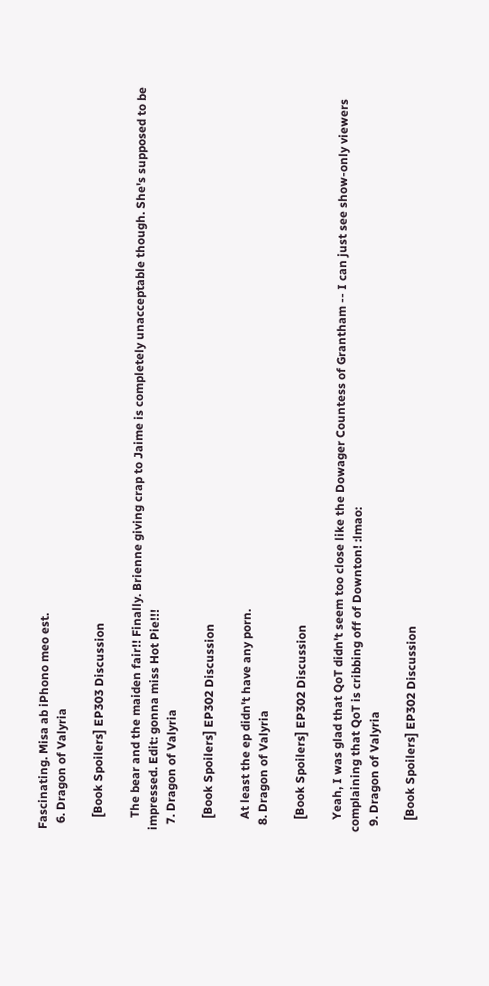Fascinating. Misa ab iPhono meo est.
  6. Dragon of Valyria

    [Book Spoilers] EP303 Discussion

    The bear and the maiden fair!! Finally. Brienne giving crap to Jaime is completely unacceptable though. She's supposed to be impressed. Edit: gonna miss Hot Pie!!!
  7. Dragon of Valyria

    [Book Spoilers] EP302 Discussion

    At least the ep didn't have any porn.
  8. Dragon of Valyria

    [Book Spoilers] EP302 Discussion

    Yeah, I was glad that QoT didn't seem too close like the Dowager Countess of Grantham -- I can just see show-only viewers complaining that QoT is cribbing off of Downton! :lmao:
  9. Dragon of Valyria

    [Book Spoilers] EP302 Discussion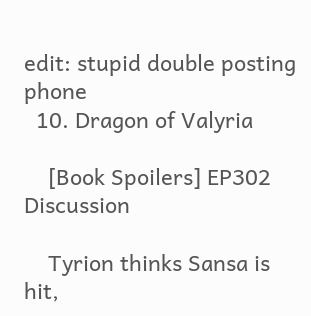edit: stupid double posting phone
  10. Dragon of Valyria

    [Book Spoilers] EP302 Discussion

    Tyrion thinks Sansa is hit,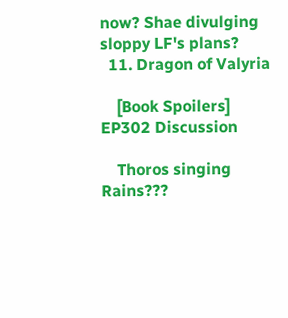now? Shae divulging sloppy LF's plans?
  11. Dragon of Valyria

    [Book Spoilers] EP302 Discussion

    Thoros singing Rains???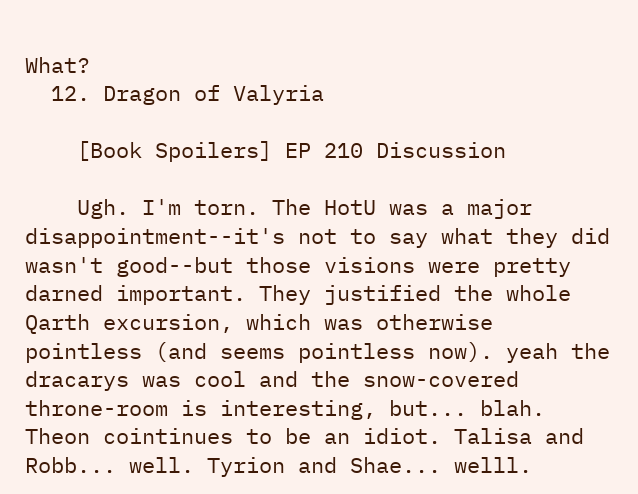What?
  12. Dragon of Valyria

    [Book Spoilers] EP 210 Discussion

    Ugh. I'm torn. The HotU was a major disappointment--it's not to say what they did wasn't good--but those visions were pretty darned important. They justified the whole Qarth excursion, which was otherwise pointless (and seems pointless now). yeah the dracarys was cool and the snow-covered throne-room is interesting, but... blah. Theon cointinues to be an idiot. Talisa and Robb... well. Tyrion and Shae... welll.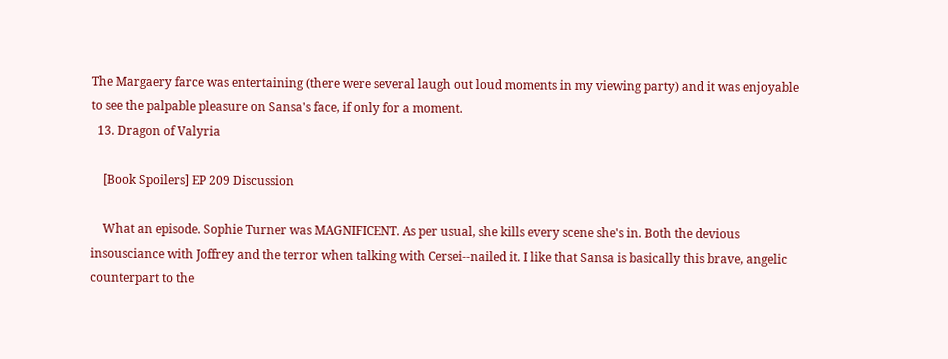The Margaery farce was entertaining (there were several laugh out loud moments in my viewing party) and it was enjoyable to see the palpable pleasure on Sansa's face, if only for a moment.
  13. Dragon of Valyria

    [Book Spoilers] EP 209 Discussion

    What an episode. Sophie Turner was MAGNIFICENT. As per usual, she kills every scene she's in. Both the devious insousciance with Joffrey and the terror when talking with Cersei--nailed it. I like that Sansa is basically this brave, angelic counterpart to the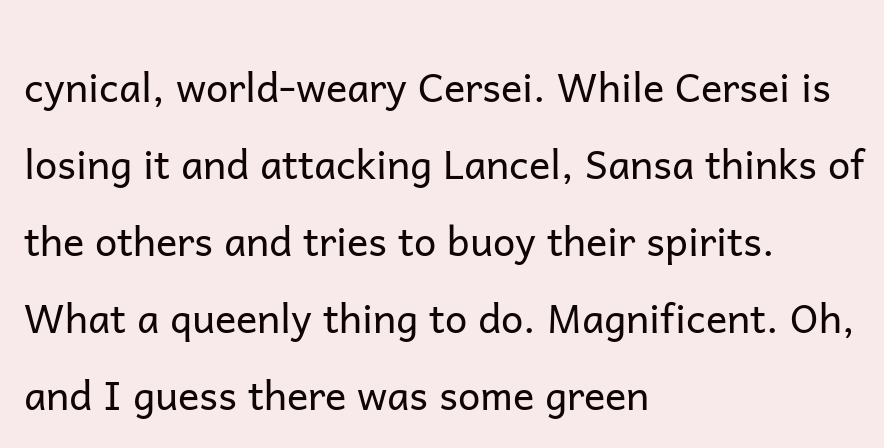cynical, world-weary Cersei. While Cersei is losing it and attacking Lancel, Sansa thinks of the others and tries to buoy their spirits. What a queenly thing to do. Magnificent. Oh, and I guess there was some green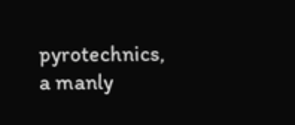pyrotechnics, a manly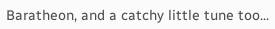Baratheon, and a catchy little tune too...